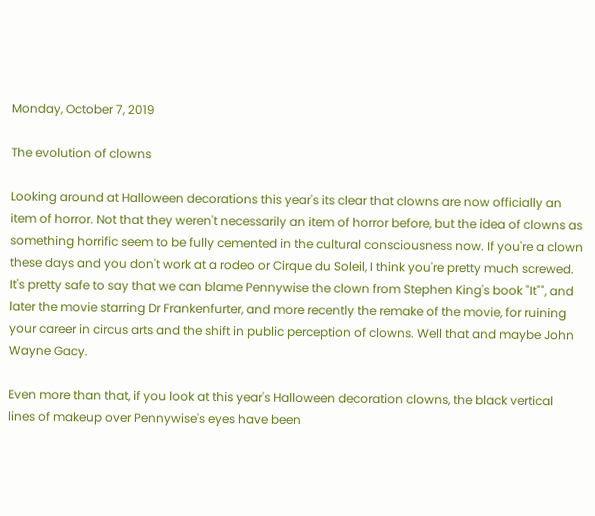Monday, October 7, 2019

The evolution of clowns

Looking around at Halloween decorations this year's its clear that clowns are now officially an item of horror. Not that they weren't necessarily an item of horror before, but the idea of clowns as something horrific seem to be fully cemented in the cultural consciousness now. If you're a clown these days and you don't work at a rodeo or Cirque du Soleil, I think you're pretty much screwed. It's pretty safe to say that we can blame Pennywise the clown from Stephen King's book "It"", and later the movie starring Dr Frankenfurter, and more recently the remake of the movie, for ruining your career in circus arts and the shift in public perception of clowns. Well that and maybe John Wayne Gacy.

Even more than that, if you look at this year's Halloween decoration clowns, the black vertical lines of makeup over Pennywise's eyes have been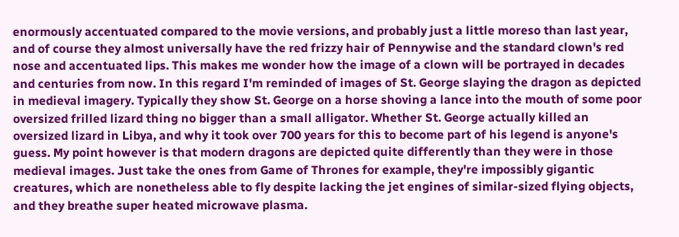enormously accentuated compared to the movie versions, and probably just a little moreso than last year, and of course they almost universally have the red frizzy hair of Pennywise and the standard clown's red nose and accentuated lips. This makes me wonder how the image of a clown will be portrayed in decades and centuries from now. In this regard I'm reminded of images of St. George slaying the dragon as depicted in medieval imagery. Typically they show St. George on a horse shoving a lance into the mouth of some poor oversized frilled lizard thing no bigger than a small alligator. Whether St. George actually killed an oversized lizard in Libya, and why it took over 700 years for this to become part of his legend is anyone's guess. My point however is that modern dragons are depicted quite differently than they were in those medieval images. Just take the ones from Game of Thrones for example, they're impossibly gigantic creatures, which are nonetheless able to fly despite lacking the jet engines of similar-sized flying objects, and they breathe super heated microwave plasma.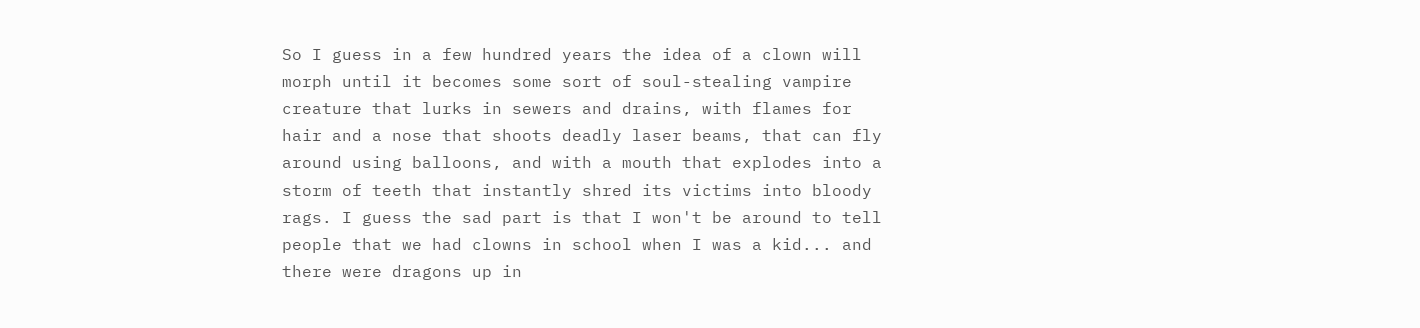So I guess in a few hundred years the idea of a clown will morph until it becomes some sort of soul-stealing vampire creature that lurks in sewers and drains, with flames for hair and a nose that shoots deadly laser beams, that can fly around using balloons, and with a mouth that explodes into a storm of teeth that instantly shred its victims into bloody rags. I guess the sad part is that I won't be around to tell people that we had clowns in school when I was a kid... and there were dragons up in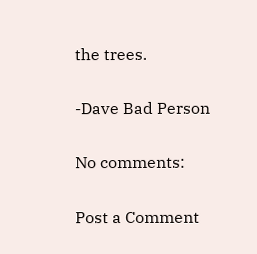the trees.

-Dave Bad Person

No comments:

Post a Comment